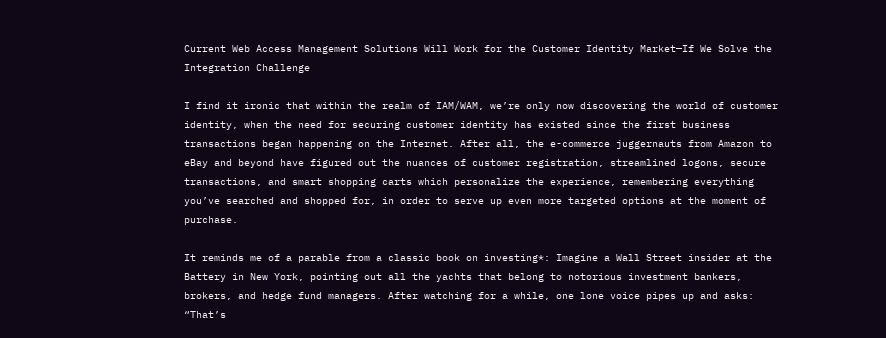Current Web Access Management Solutions Will Work for the Customer Identity Market—If We Solve the Integration Challenge

I find it ironic that within the realm of IAM/WAM, we’re only now discovering the world of customer identity, when the need for securing customer identity has existed since the first business transactions began happening on the Internet. After all, the e-commerce juggernauts from Amazon to eBay and beyond have figured out the nuances of customer registration, streamlined logons, secure transactions, and smart shopping carts which personalize the experience, remembering everything you’ve searched and shopped for, in order to serve up even more targeted options at the moment of purchase.

It reminds me of a parable from a classic book on investing*: Imagine a Wall Street insider at the Battery in New York, pointing out all the yachts that belong to notorious investment bankers, brokers, and hedge fund managers. After watching for a while, one lone voice pipes up and asks: “That’s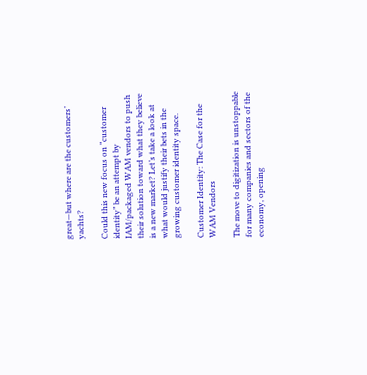great—but where are the customers’ yachts?

Could this new focus on “customer identity” be an attempt by IAM/packaged WAM vendors to push their solution toward what they believe is a new market? Let’s take a look at what would justify their bets in the growing customer identity space.

Customer Identity: The Case for the WAM Vendors

The move to digitization is unstoppable for many companies and sectors of the economy, opening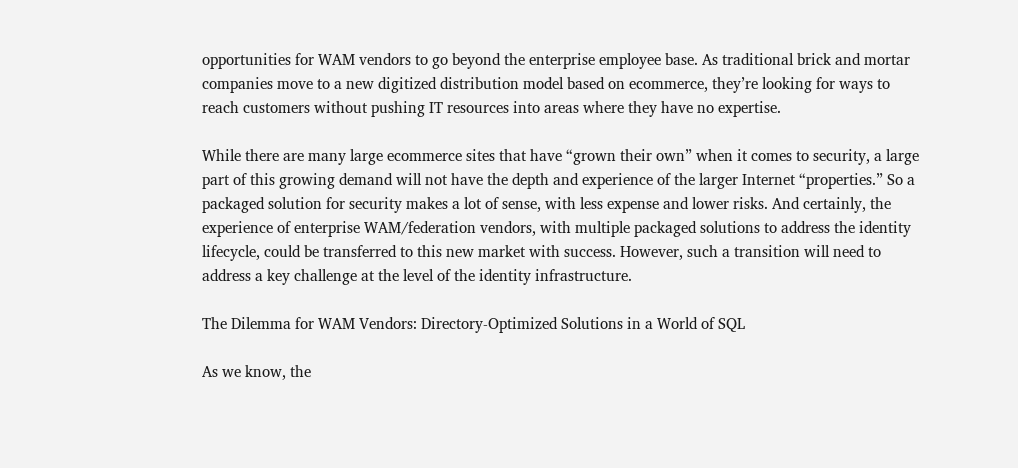opportunities for WAM vendors to go beyond the enterprise employee base. As traditional brick and mortar companies move to a new digitized distribution model based on ecommerce, they’re looking for ways to reach customers without pushing IT resources into areas where they have no expertise.

While there are many large ecommerce sites that have “grown their own” when it comes to security, a large part of this growing demand will not have the depth and experience of the larger Internet “properties.” So a packaged solution for security makes a lot of sense, with less expense and lower risks. And certainly, the experience of enterprise WAM/federation vendors, with multiple packaged solutions to address the identity lifecycle, could be transferred to this new market with success. However, such a transition will need to address a key challenge at the level of the identity infrastructure.

The Dilemma for WAM Vendors: Directory-Optimized Solutions in a World of SQL

As we know, the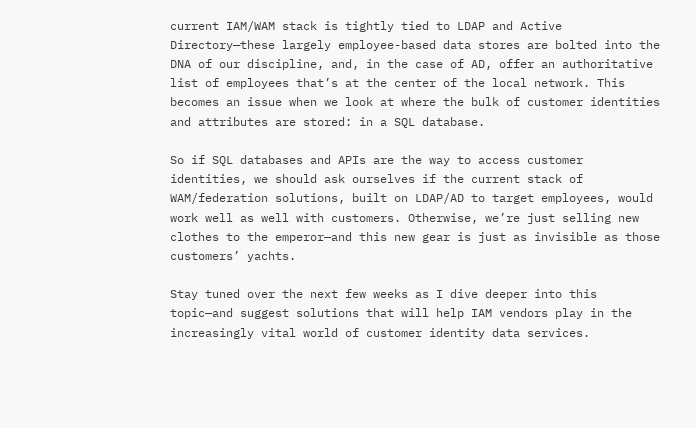current IAM/WAM stack is tightly tied to LDAP and Active Directory—these largely employee-based data stores are bolted into the DNA of our discipline, and, in the case of AD, offer an authoritative list of employees that’s at the center of the local network. This becomes an issue when we look at where the bulk of customer identities and attributes are stored: in a SQL database.

So if SQL databases and APIs are the way to access customer identities, we should ask ourselves if the current stack of WAM/federation solutions, built on LDAP/AD to target employees, would work well as well with customers. Otherwise, we’re just selling new clothes to the emperor—and this new gear is just as invisible as those customers’ yachts.

Stay tuned over the next few weeks as I dive deeper into this topic—and suggest solutions that will help IAM vendors play in the increasingly vital world of customer identity data services.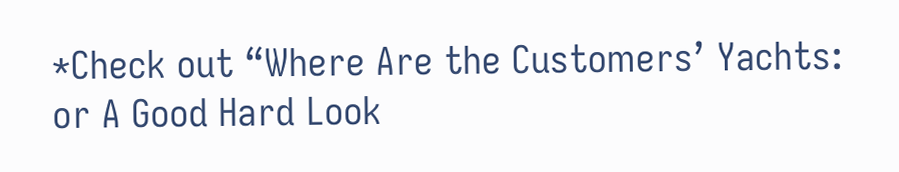*Check out “Where Are the Customers’ Yachts: or A Good Hard Look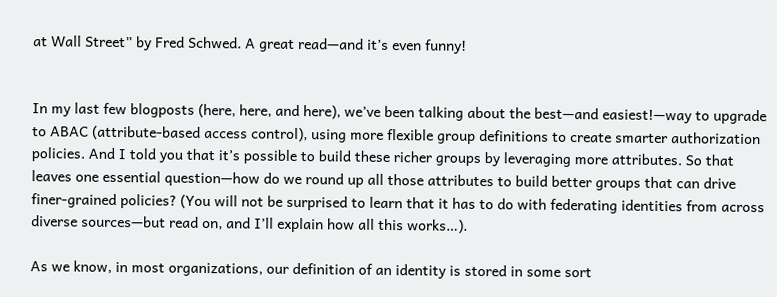at Wall Street” by Fred Schwed. A great read—and it’s even funny!


In my last few blogposts (here, here, and here), we’ve been talking about the best—and easiest!—way to upgrade to ABAC (attribute-based access control), using more flexible group definitions to create smarter authorization policies. And I told you that it’s possible to build these richer groups by leveraging more attributes. So that leaves one essential question—how do we round up all those attributes to build better groups that can drive finer-grained policies? (You will not be surprised to learn that it has to do with federating identities from across diverse sources—but read on, and I’ll explain how all this works…).

As we know, in most organizations, our definition of an identity is stored in some sort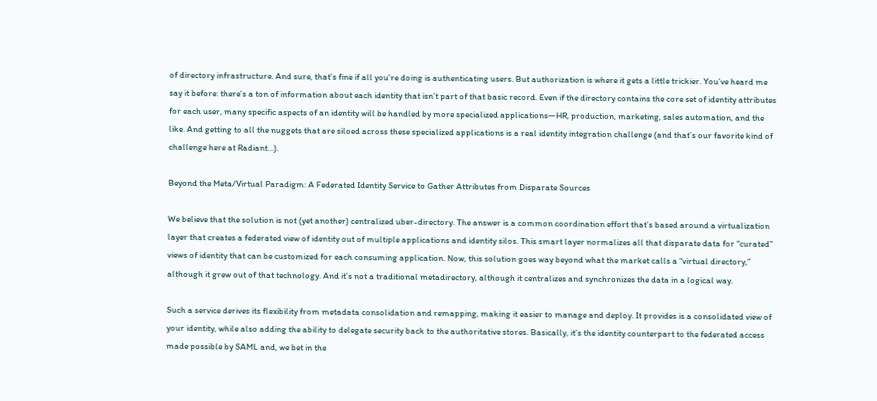of directory infrastructure. And sure, that’s fine if all you’re doing is authenticating users. But authorization is where it gets a little trickier. You’ve heard me say it before: there’s a ton of information about each identity that isn’t part of that basic record. Even if the directory contains the core set of identity attributes for each user, many specific aspects of an identity will be handled by more specialized applications—HR, production, marketing, sales automation, and the like. And getting to all the nuggets that are siloed across these specialized applications is a real identity integration challenge (and that’s our favorite kind of challenge here at Radiant…).

Beyond the Meta/Virtual Paradigm: A Federated Identity Service to Gather Attributes from Disparate Sources

We believe that the solution is not (yet another) centralized uber-directory. The answer is a common coordination effort that’s based around a virtualization layer that creates a federated view of identity out of multiple applications and identity silos. This smart layer normalizes all that disparate data for “curated” views of identity that can be customized for each consuming application. Now, this solution goes way beyond what the market calls a “virtual directory,” although it grew out of that technology. And it’s not a traditional metadirectory, although it centralizes and synchronizes the data in a logical way.

Such a service derives its flexibility from metadata consolidation and remapping, making it easier to manage and deploy. It provides is a consolidated view of your identity, while also adding the ability to delegate security back to the authoritative stores. Basically, it’s the identity counterpart to the federated access made possible by SAML and, we bet in the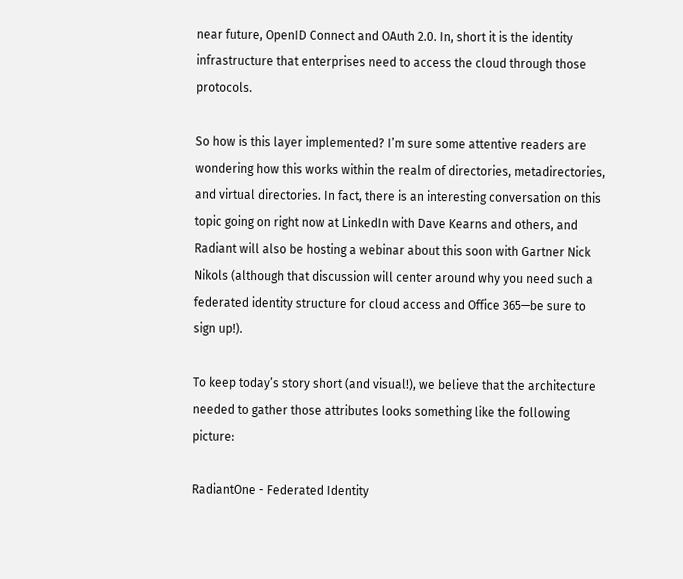near future, OpenID Connect and OAuth 2.0. In, short it is the identity infrastructure that enterprises need to access the cloud through those protocols.

So how is this layer implemented? I’m sure some attentive readers are wondering how this works within the realm of directories, metadirectories, and virtual directories. In fact, there is an interesting conversation on this topic going on right now at LinkedIn with Dave Kearns and others, and Radiant will also be hosting a webinar about this soon with Gartner Nick Nikols (although that discussion will center around why you need such a federated identity structure for cloud access and Office 365—be sure to sign up!).

To keep today’s story short (and visual!), we believe that the architecture needed to gather those attributes looks something like the following picture:

RadiantOne - Federated Identity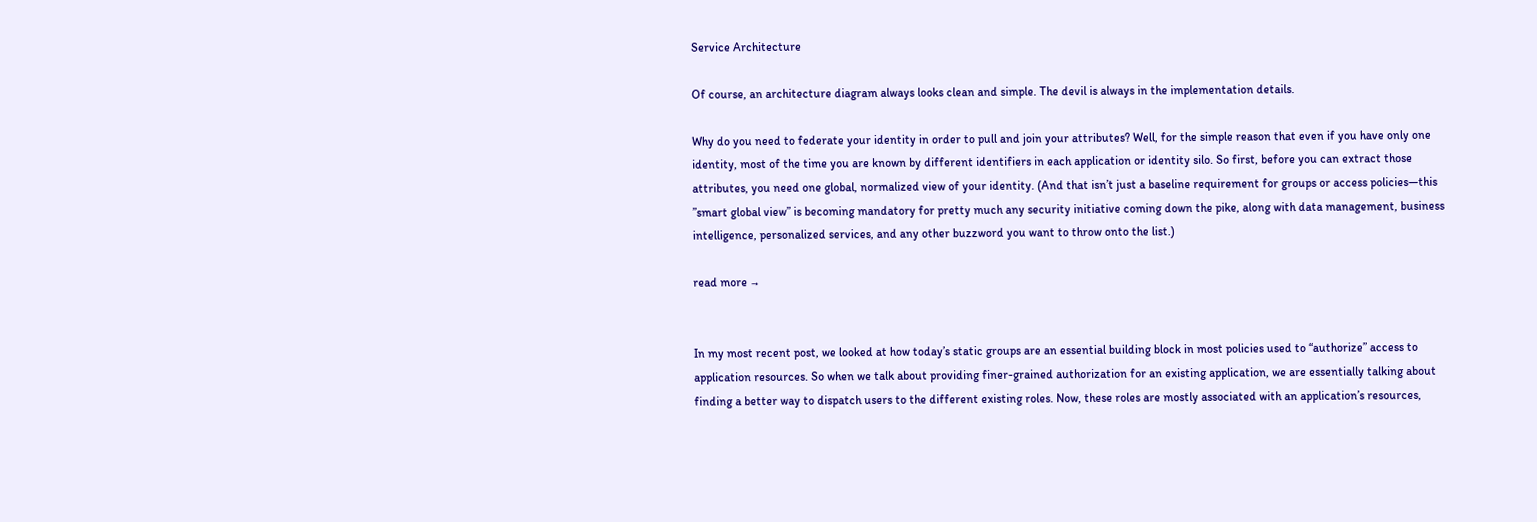Service Architecture

Of course, an architecture diagram always looks clean and simple. The devil is always in the implementation details.

Why do you need to federate your identity in order to pull and join your attributes? Well, for the simple reason that even if you have only one identity, most of the time you are known by different identifiers in each application or identity silo. So first, before you can extract those attributes, you need one global, normalized view of your identity. (And that isn’t just a baseline requirement for groups or access policies—this ”smart global view” is becoming mandatory for pretty much any security initiative coming down the pike, along with data management, business intelligence, personalized services, and any other buzzword you want to throw onto the list.)

read more →


In my most recent post, we looked at how today’s static groups are an essential building block in most policies used to “authorize” access to application resources. So when we talk about providing finer-grained authorization for an existing application, we are essentially talking about finding a better way to dispatch users to the different existing roles. Now, these roles are mostly associated with an application’s resources,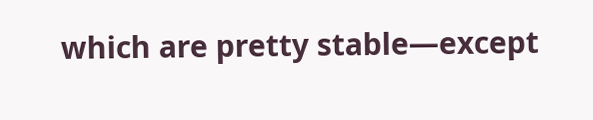which are pretty stable—except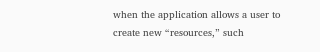when the application allows a user to create new “resources,” such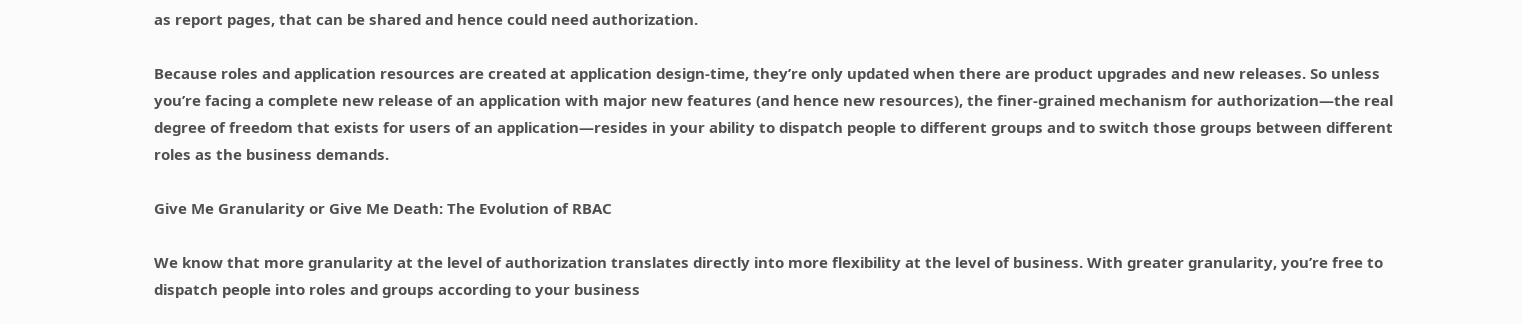as report pages, that can be shared and hence could need authorization.

Because roles and application resources are created at application design-time, they’re only updated when there are product upgrades and new releases. So unless you’re facing a complete new release of an application with major new features (and hence new resources), the finer-grained mechanism for authorization—the real degree of freedom that exists for users of an application—resides in your ability to dispatch people to different groups and to switch those groups between different roles as the business demands.

Give Me Granularity or Give Me Death: The Evolution of RBAC

We know that more granularity at the level of authorization translates directly into more flexibility at the level of business. With greater granularity, you’re free to dispatch people into roles and groups according to your business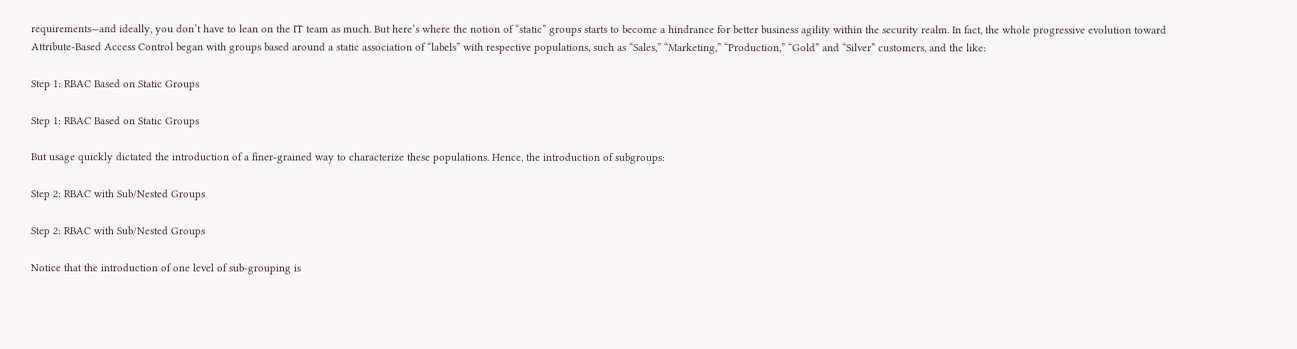requirements—and ideally, you don’t have to lean on the IT team as much. But here’s where the notion of “static” groups starts to become a hindrance for better business agility within the security realm. In fact, the whole progressive evolution toward Attribute-Based Access Control began with groups based around a static association of “labels” with respective populations, such as “Sales,” “Marketing,” “Production,” “Gold” and “Silver” customers, and the like:

Step 1: RBAC Based on Static Groups

Step 1: RBAC Based on Static Groups

But usage quickly dictated the introduction of a finer-grained way to characterize these populations. Hence, the introduction of subgroups:

Step 2: RBAC with Sub/Nested Groups

Step 2: RBAC with Sub/Nested Groups

Notice that the introduction of one level of sub-grouping is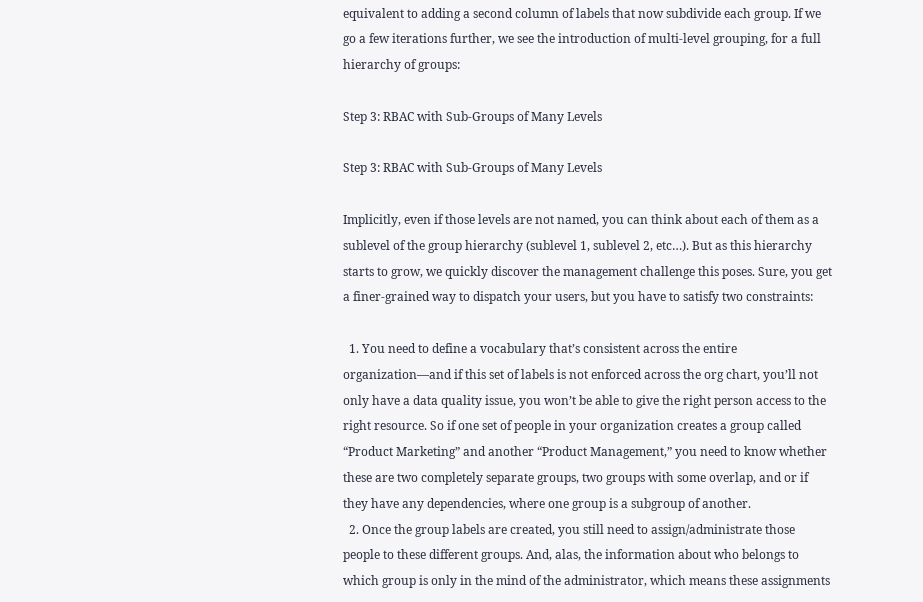equivalent to adding a second column of labels that now subdivide each group. If we go a few iterations further, we see the introduction of multi-level grouping, for a full hierarchy of groups:

Step 3: RBAC with Sub-Groups of Many Levels

Step 3: RBAC with Sub-Groups of Many Levels

Implicitly, even if those levels are not named, you can think about each of them as a sublevel of the group hierarchy (sublevel 1, sublevel 2, etc…). But as this hierarchy starts to grow, we quickly discover the management challenge this poses. Sure, you get a finer-grained way to dispatch your users, but you have to satisfy two constraints:

  1. You need to define a vocabulary that’s consistent across the entire organization—and if this set of labels is not enforced across the org chart, you’ll not only have a data quality issue, you won’t be able to give the right person access to the right resource. So if one set of people in your organization creates a group called “Product Marketing” and another “Product Management,” you need to know whether these are two completely separate groups, two groups with some overlap, and or if they have any dependencies, where one group is a subgroup of another.
  2. Once the group labels are created, you still need to assign/administrate those people to these different groups. And, alas, the information about who belongs to which group is only in the mind of the administrator, which means these assignments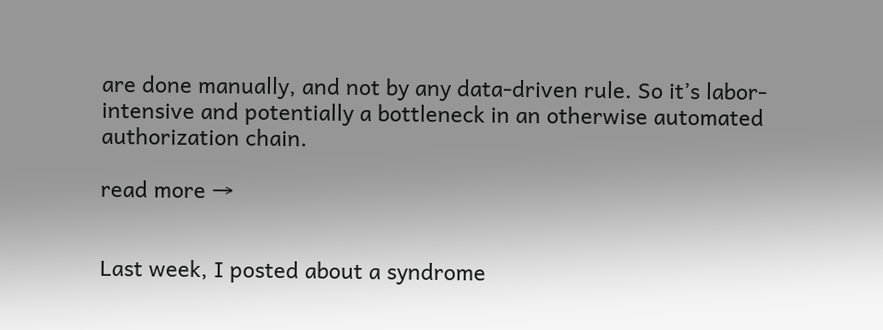are done manually, and not by any data-driven rule. So it’s labor-intensive and potentially a bottleneck in an otherwise automated authorization chain.

read more →


Last week, I posted about a syndrome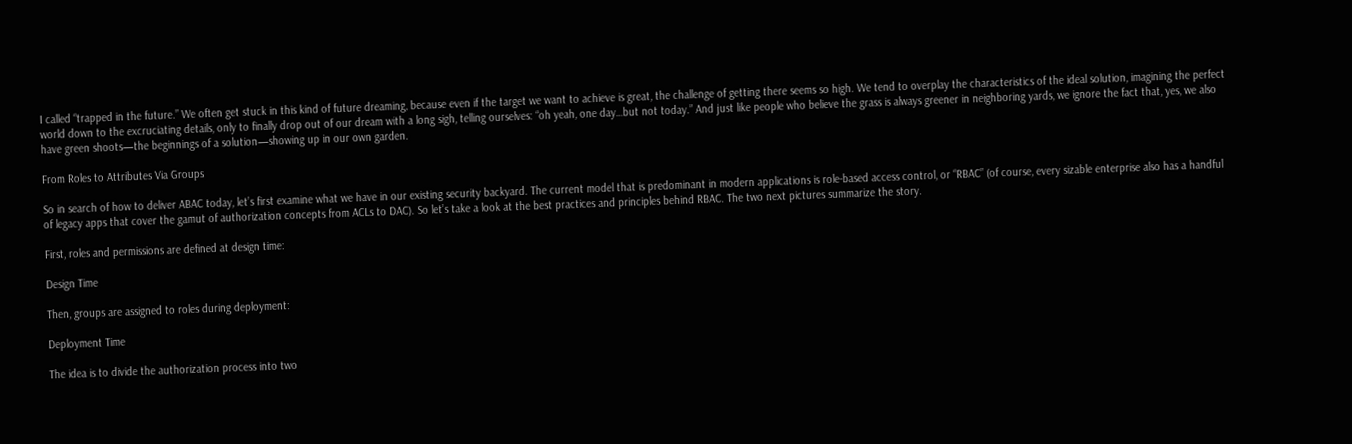I called “trapped in the future.” We often get stuck in this kind of future dreaming, because even if the target we want to achieve is great, the challenge of getting there seems so high. We tend to overplay the characteristics of the ideal solution, imagining the perfect world down to the excruciating details, only to finally drop out of our dream with a long sigh, telling ourselves: “oh yeah, one day…but not today.” And just like people who believe the grass is always greener in neighboring yards, we ignore the fact that, yes, we also have green shoots—the beginnings of a solution—showing up in our own garden.

From Roles to Attributes Via Groups

So in search of how to deliver ABAC today, let’s first examine what we have in our existing security backyard. The current model that is predominant in modern applications is role-based access control, or “RBAC” (of course, every sizable enterprise also has a handful of legacy apps that cover the gamut of authorization concepts from ACLs to DAC). So let’s take a look at the best practices and principles behind RBAC. The two next pictures summarize the story.

First, roles and permissions are defined at design time:

Design Time

Then, groups are assigned to roles during deployment:

Deployment Time

The idea is to divide the authorization process into two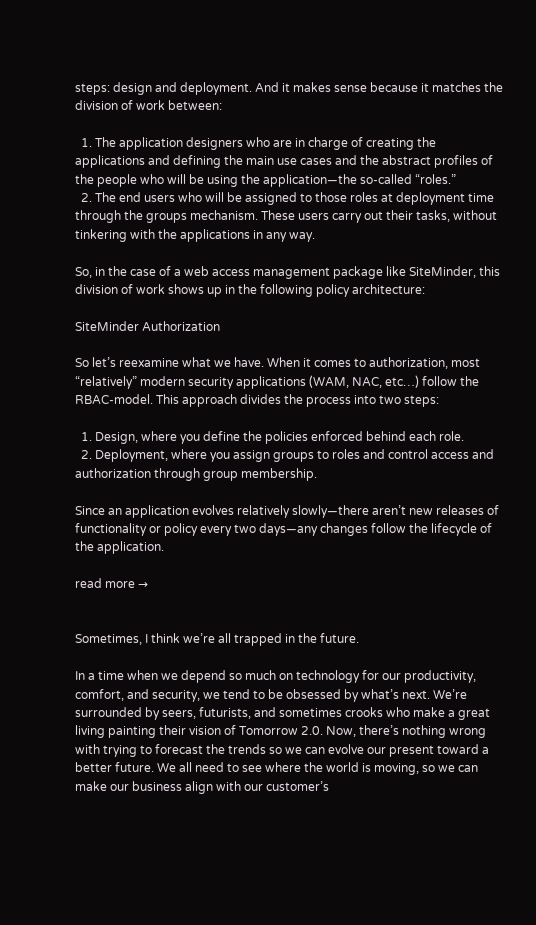steps: design and deployment. And it makes sense because it matches the division of work between:

  1. The application designers who are in charge of creating the applications and defining the main use cases and the abstract profiles of the people who will be using the application—the so-called “roles.”
  2. The end users who will be assigned to those roles at deployment time through the groups mechanism. These users carry out their tasks, without tinkering with the applications in any way.

So, in the case of a web access management package like SiteMinder, this division of work shows up in the following policy architecture:

SiteMinder Authorization

So let’s reexamine what we have. When it comes to authorization, most “relatively” modern security applications (WAM, NAC, etc…) follow the RBAC-model. This approach divides the process into two steps:

  1. Design, where you define the policies enforced behind each role.
  2. Deployment, where you assign groups to roles and control access and authorization through group membership.

Since an application evolves relatively slowly—there aren’t new releases of functionality or policy every two days—any changes follow the lifecycle of the application.

read more →


Sometimes, I think we’re all trapped in the future.

In a time when we depend so much on technology for our productivity, comfort, and security, we tend to be obsessed by what’s next. We’re surrounded by seers, futurists, and sometimes crooks who make a great living painting their vision of Tomorrow 2.0. Now, there’s nothing wrong with trying to forecast the trends so we can evolve our present toward a better future. We all need to see where the world is moving, so we can make our business align with our customer’s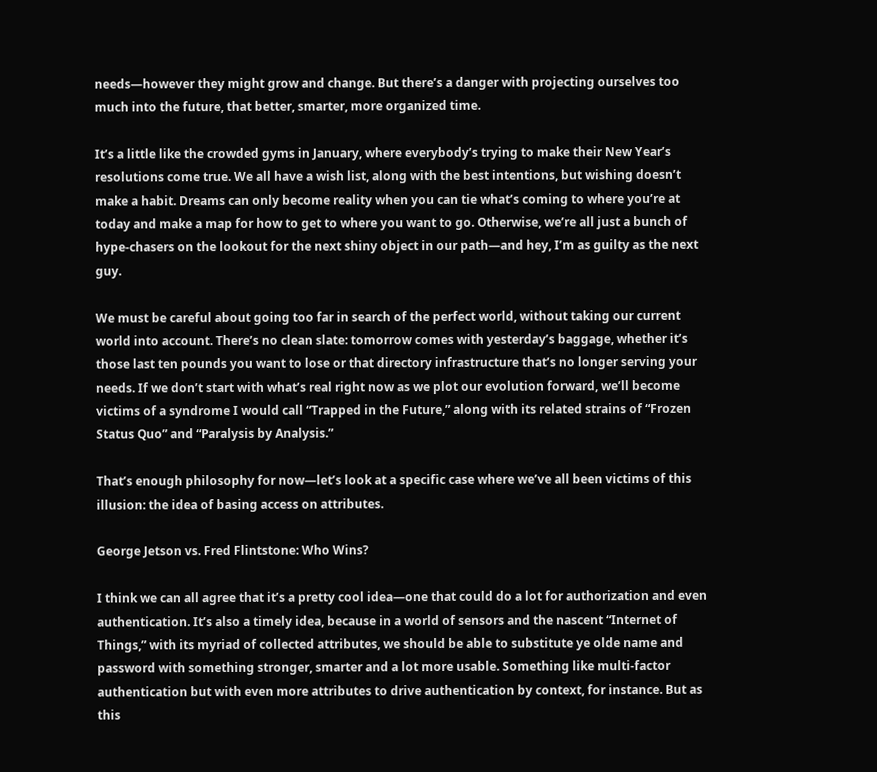needs—however they might grow and change. But there’s a danger with projecting ourselves too much into the future, that better, smarter, more organized time.

It’s a little like the crowded gyms in January, where everybody’s trying to make their New Year’s resolutions come true. We all have a wish list, along with the best intentions, but wishing doesn’t make a habit. Dreams can only become reality when you can tie what’s coming to where you’re at today and make a map for how to get to where you want to go. Otherwise, we’re all just a bunch of hype-chasers on the lookout for the next shiny object in our path—and hey, I’m as guilty as the next guy.

We must be careful about going too far in search of the perfect world, without taking our current world into account. There’s no clean slate: tomorrow comes with yesterday’s baggage, whether it’s those last ten pounds you want to lose or that directory infrastructure that’s no longer serving your needs. If we don’t start with what’s real right now as we plot our evolution forward, we’ll become victims of a syndrome I would call “Trapped in the Future,” along with its related strains of “Frozen Status Quo” and “Paralysis by Analysis.”

That’s enough philosophy for now—let’s look at a specific case where we’ve all been victims of this illusion: the idea of basing access on attributes.

George Jetson vs. Fred Flintstone: Who Wins?

I think we can all agree that it’s a pretty cool idea—one that could do a lot for authorization and even authentication. It’s also a timely idea, because in a world of sensors and the nascent “Internet of Things,” with its myriad of collected attributes, we should be able to substitute ye olde name and password with something stronger, smarter and a lot more usable. Something like multi-factor authentication but with even more attributes to drive authentication by context, for instance. But as this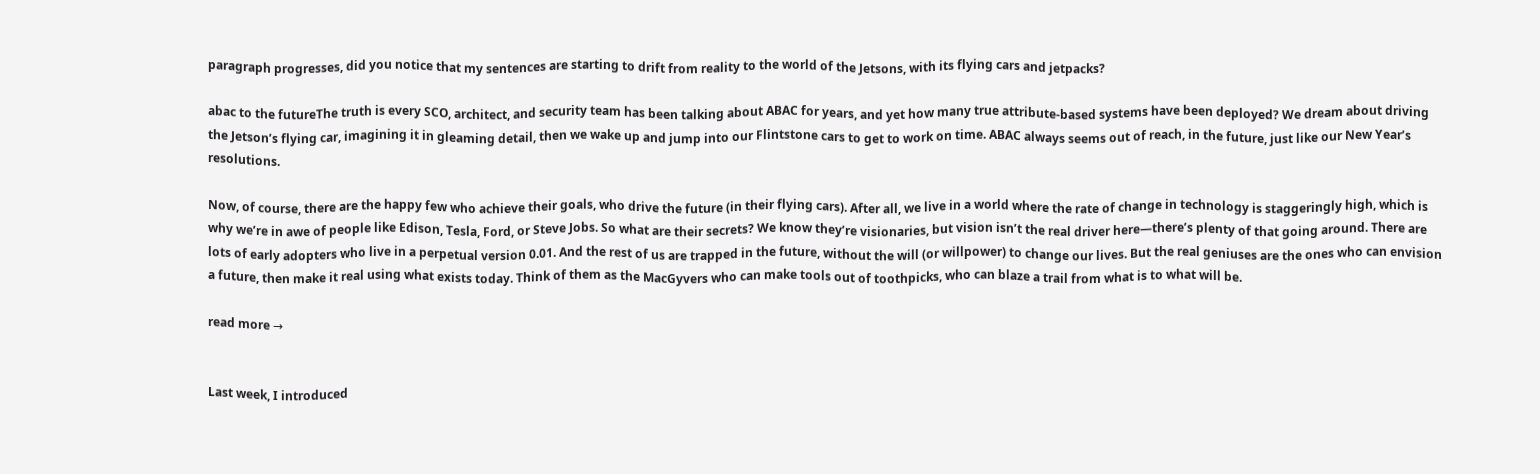paragraph progresses, did you notice that my sentences are starting to drift from reality to the world of the Jetsons, with its flying cars and jetpacks?

abac to the futureThe truth is every SCO, architect, and security team has been talking about ABAC for years, and yet how many true attribute-based systems have been deployed? We dream about driving the Jetson’s flying car, imagining it in gleaming detail, then we wake up and jump into our Flintstone cars to get to work on time. ABAC always seems out of reach, in the future, just like our New Year’s resolutions.

Now, of course, there are the happy few who achieve their goals, who drive the future (in their flying cars). After all, we live in a world where the rate of change in technology is staggeringly high, which is why we’re in awe of people like Edison, Tesla, Ford, or Steve Jobs. So what are their secrets? We know they’re visionaries, but vision isn’t the real driver here—there’s plenty of that going around. There are lots of early adopters who live in a perpetual version 0.01. And the rest of us are trapped in the future, without the will (or willpower) to change our lives. But the real geniuses are the ones who can envision a future, then make it real using what exists today. Think of them as the MacGyvers who can make tools out of toothpicks, who can blaze a trail from what is to what will be.

read more →


Last week, I introduced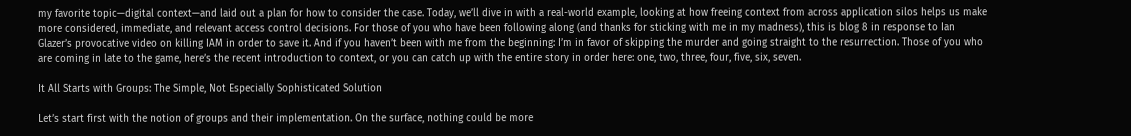my favorite topic—digital context—and laid out a plan for how to consider the case. Today, we’ll dive in with a real-world example, looking at how freeing context from across application silos helps us make more considered, immediate, and relevant access control decisions. For those of you who have been following along (and thanks for sticking with me in my madness), this is blog 8 in response to Ian Glazer’s provocative video on killing IAM in order to save it. And if you haven’t been with me from the beginning: I’m in favor of skipping the murder and going straight to the resurrection. Those of you who are coming in late to the game, here’s the recent introduction to context, or you can catch up with the entire story in order here: one, two, three, four, five, six, seven.

It All Starts with Groups: The Simple, Not Especially Sophisticated Solution

Let’s start first with the notion of groups and their implementation. On the surface, nothing could be more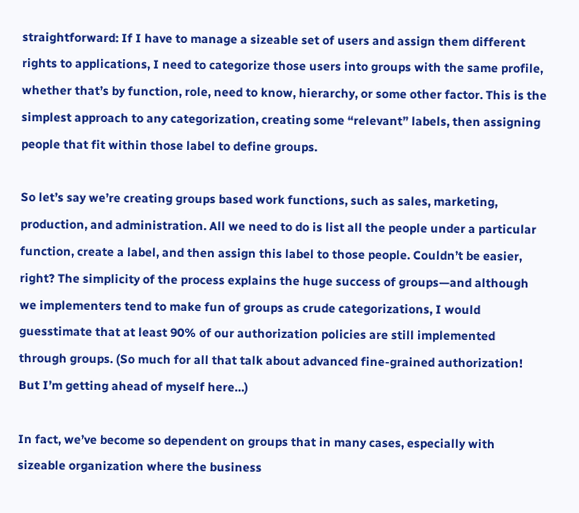straightforward: If I have to manage a sizeable set of users and assign them different rights to applications, I need to categorize those users into groups with the same profile, whether that’s by function, role, need to know, hierarchy, or some other factor. This is the simplest approach to any categorization, creating some “relevant” labels, then assigning people that fit within those label to define groups.

So let’s say we’re creating groups based work functions, such as sales, marketing, production, and administration. All we need to do is list all the people under a particular function, create a label, and then assign this label to those people. Couldn’t be easier, right? The simplicity of the process explains the huge success of groups—and although we implementers tend to make fun of groups as crude categorizations, I would guesstimate that at least 90% of our authorization policies are still implemented through groups. (So much for all that talk about advanced fine-grained authorization! But I’m getting ahead of myself here…)

In fact, we’ve become so dependent on groups that in many cases, especially with sizeable organization where the business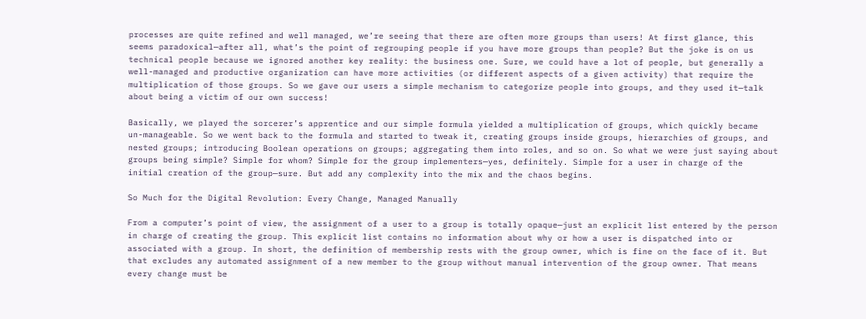processes are quite refined and well managed, we’re seeing that there are often more groups than users! At first glance, this seems paradoxical—after all, what’s the point of regrouping people if you have more groups than people? But the joke is on us technical people because we ignored another key reality: the business one. Sure, we could have a lot of people, but generally a well-managed and productive organization can have more activities (or different aspects of a given activity) that require the multiplication of those groups. So we gave our users a simple mechanism to categorize people into groups, and they used it—talk about being a victim of our own success!

Basically, we played the sorcerer’s apprentice and our simple formula yielded a multiplication of groups, which quickly became  un-manageable. So we went back to the formula and started to tweak it, creating groups inside groups, hierarchies of groups, and nested groups; introducing Boolean operations on groups; aggregating them into roles, and so on. So what we were just saying about groups being simple? Simple for whom? Simple for the group implementers—yes, definitely. Simple for a user in charge of the initial creation of the group—sure. But add any complexity into the mix and the chaos begins.

So Much for the Digital Revolution: Every Change, Managed Manually

From a computer’s point of view, the assignment of a user to a group is totally opaque—just an explicit list entered by the person in charge of creating the group. This explicit list contains no information about why or how a user is dispatched into or associated with a group. In short, the definition of membership rests with the group owner, which is fine on the face of it. But that excludes any automated assignment of a new member to the group without manual intervention of the group owner. That means every change must be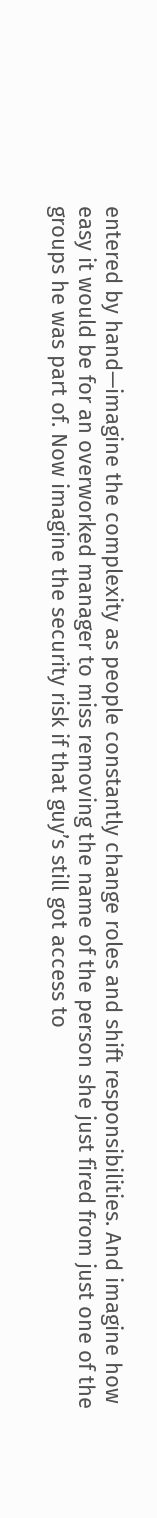entered by hand—imagine the complexity as people constantly change roles and shift responsibilities. And imagine how easy it would be for an overworked manager to miss removing the name of the person she just fired from just one of the groups he was part of. Now imagine the security risk if that guy’s still got access to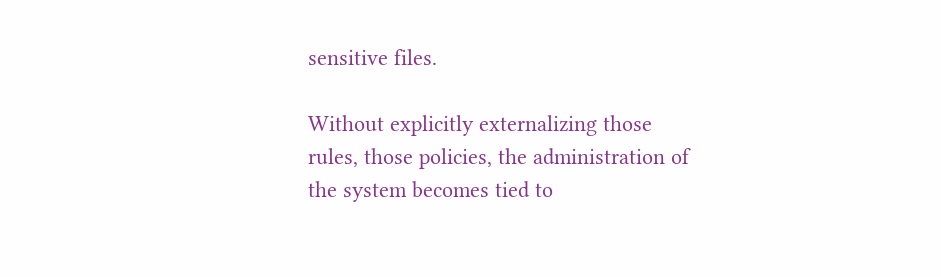sensitive files.

Without explicitly externalizing those rules, those policies, the administration of the system becomes tied to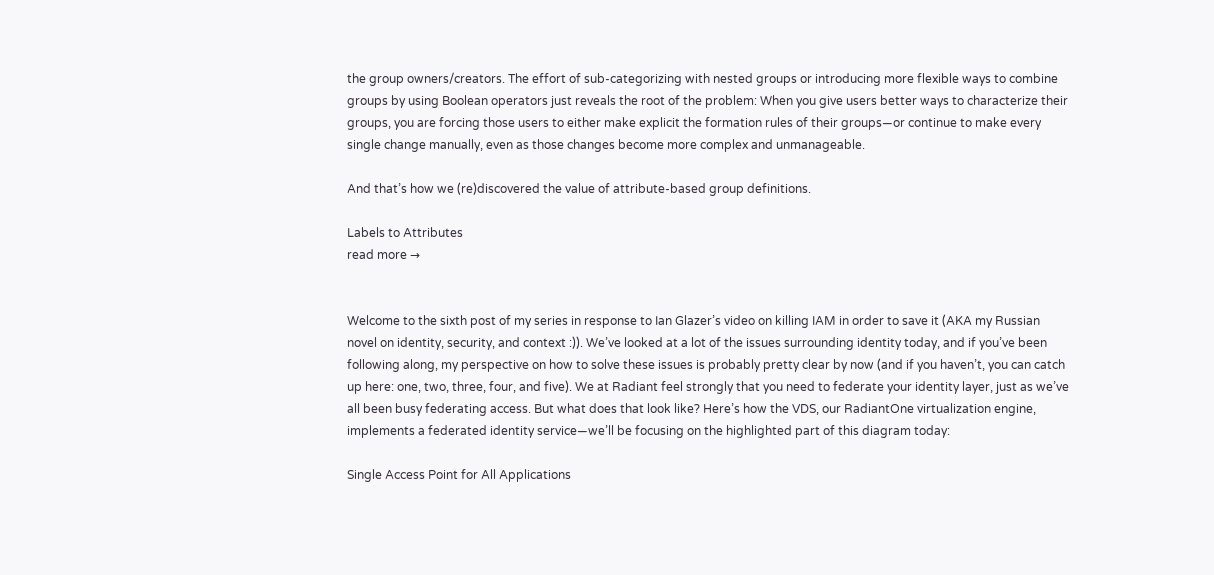the group owners/creators. The effort of sub-categorizing with nested groups or introducing more flexible ways to combine groups by using Boolean operators just reveals the root of the problem: When you give users better ways to characterize their groups, you are forcing those users to either make explicit the formation rules of their groups—or continue to make every single change manually, even as those changes become more complex and unmanageable.

And that’s how we (re)discovered the value of attribute-based group definitions.

Labels to Attributes
read more →


Welcome to the sixth post of my series in response to Ian Glazer’s video on killing IAM in order to save it (AKA my Russian novel on identity, security, and context :)). We’ve looked at a lot of the issues surrounding identity today, and if you’ve been following along, my perspective on how to solve these issues is probably pretty clear by now (and if you haven’t, you can catch up here: one, two, three, four, and five). We at Radiant feel strongly that you need to federate your identity layer, just as we’ve all been busy federating access. But what does that look like? Here’s how the VDS, our RadiantOne virtualization engine, implements a federated identity service—we’ll be focusing on the highlighted part of this diagram today:

Single Access Point for All Applications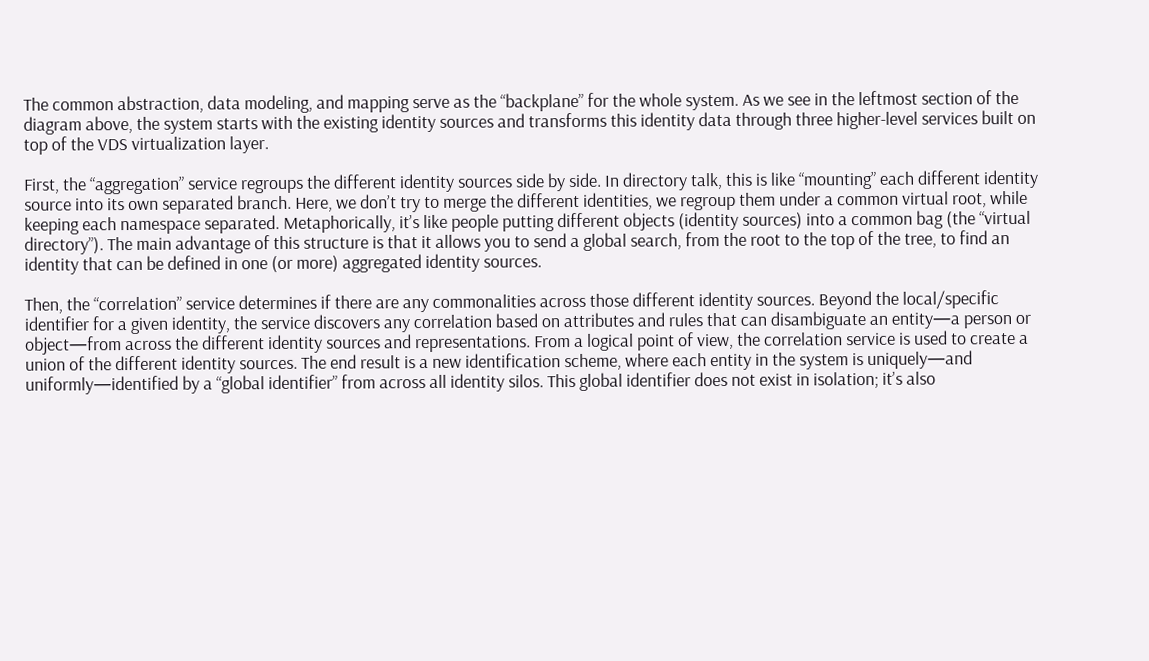The common abstraction, data modeling, and mapping serve as the “backplane” for the whole system. As we see in the leftmost section of the diagram above, the system starts with the existing identity sources and transforms this identity data through three higher-level services built on top of the VDS virtualization layer.

First, the “aggregation” service regroups the different identity sources side by side. In directory talk, this is like “mounting” each different identity source into its own separated branch. Here, we don’t try to merge the different identities, we regroup them under a common virtual root, while keeping each namespace separated. Metaphorically, it’s like people putting different objects (identity sources) into a common bag (the “virtual directory”). The main advantage of this structure is that it allows you to send a global search, from the root to the top of the tree, to find an identity that can be defined in one (or more) aggregated identity sources.

Then, the “correlation” service determines if there are any commonalities across those different identity sources. Beyond the local/specific identifier for a given identity, the service discovers any correlation based on attributes and rules that can disambiguate an entity—a person or object—from across the different identity sources and representations. From a logical point of view, the correlation service is used to create a union of the different identity sources. The end result is a new identification scheme, where each entity in the system is uniquely—and uniformly—identified by a “global identifier” from across all identity silos. This global identifier does not exist in isolation; it’s also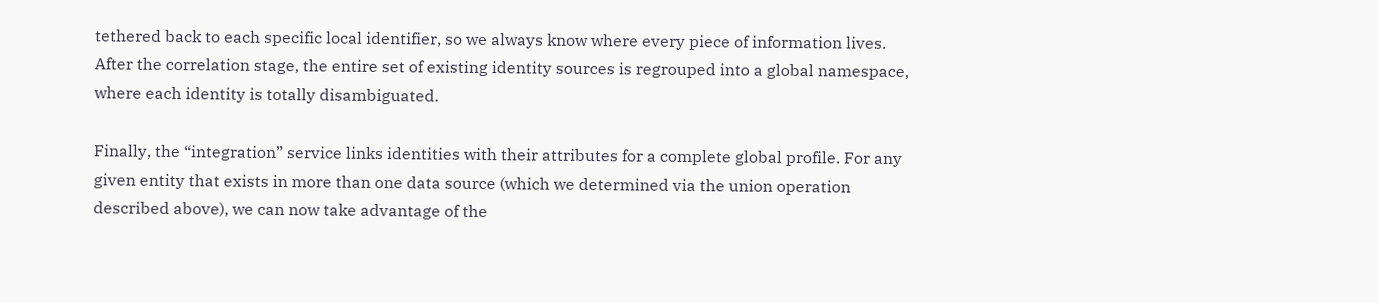tethered back to each specific local identifier, so we always know where every piece of information lives. After the correlation stage, the entire set of existing identity sources is regrouped into a global namespace, where each identity is totally disambiguated.

Finally, the “integration” service links identities with their attributes for a complete global profile. For any given entity that exists in more than one data source (which we determined via the union operation described above), we can now take advantage of the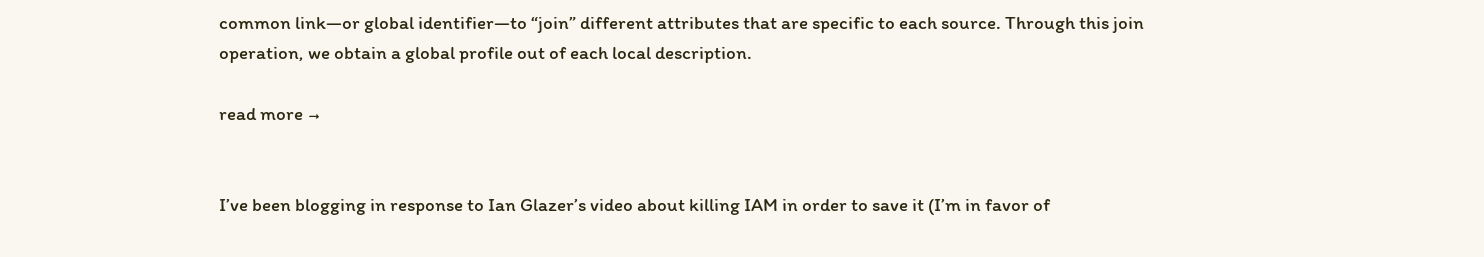common link—or global identifier—to “join” different attributes that are specific to each source. Through this join operation, we obtain a global profile out of each local description.

read more →


I’ve been blogging in response to Ian Glazer’s video about killing IAM in order to save it (I’m in favor of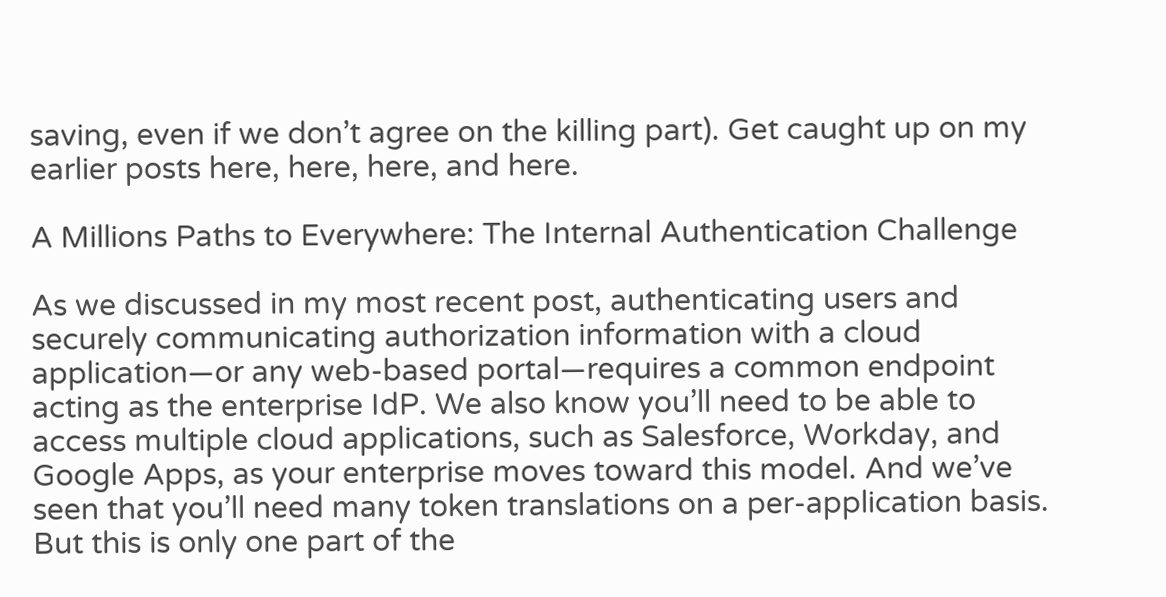saving, even if we don’t agree on the killing part). Get caught up on my earlier posts here, here, here, and here.

A Millions Paths to Everywhere: The Internal Authentication Challenge

As we discussed in my most recent post, authenticating users and securely communicating authorization information with a cloud application—or any web-based portal—requires a common endpoint acting as the enterprise IdP. We also know you’ll need to be able to access multiple cloud applications, such as Salesforce, Workday, and Google Apps, as your enterprise moves toward this model. And we’ve seen that you’ll need many token translations on a per-application basis. But this is only one part of the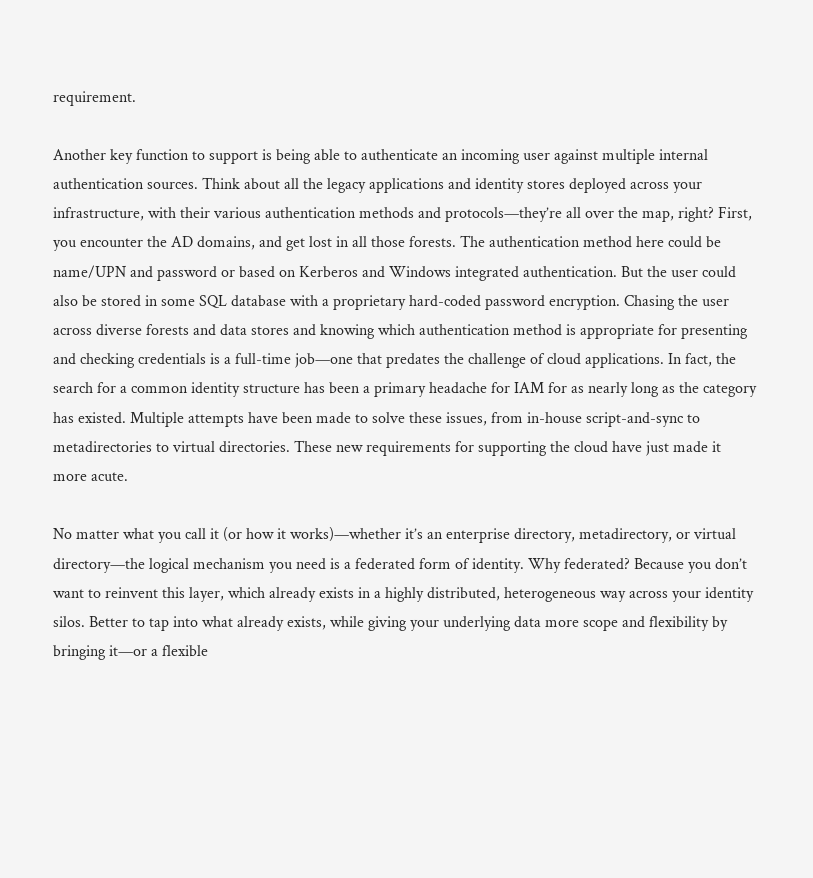requirement.

Another key function to support is being able to authenticate an incoming user against multiple internal authentication sources. Think about all the legacy applications and identity stores deployed across your infrastructure, with their various authentication methods and protocols—they’re all over the map, right? First, you encounter the AD domains, and get lost in all those forests. The authentication method here could be name/UPN and password or based on Kerberos and Windows integrated authentication. But the user could also be stored in some SQL database with a proprietary hard-coded password encryption. Chasing the user across diverse forests and data stores and knowing which authentication method is appropriate for presenting and checking credentials is a full-time job—one that predates the challenge of cloud applications. In fact, the search for a common identity structure has been a primary headache for IAM for as nearly long as the category has existed. Multiple attempts have been made to solve these issues, from in-house script-and-sync to metadirectories to virtual directories. These new requirements for supporting the cloud have just made it more acute.

No matter what you call it (or how it works)—whether it’s an enterprise directory, metadirectory, or virtual directory—the logical mechanism you need is a federated form of identity. Why federated? Because you don’t want to reinvent this layer, which already exists in a highly distributed, heterogeneous way across your identity silos. Better to tap into what already exists, while giving your underlying data more scope and flexibility by bringing it—or a flexible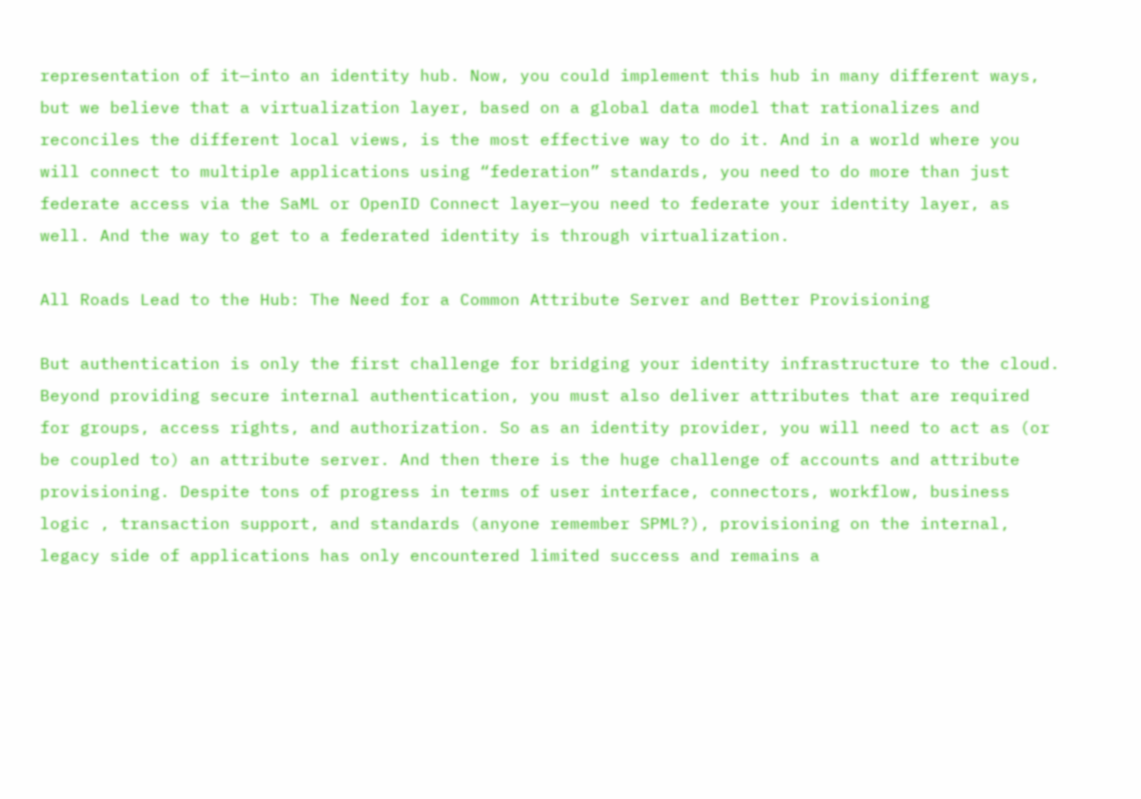representation of it—into an identity hub. Now, you could implement this hub in many different ways, but we believe that a virtualization layer, based on a global data model that rationalizes and reconciles the different local views, is the most effective way to do it. And in a world where you will connect to multiple applications using “federation” standards, you need to do more than just federate access via the SaML or OpenID Connect layer—you need to federate your identity layer, as well. And the way to get to a federated identity is through virtualization.

All Roads Lead to the Hub: The Need for a Common Attribute Server and Better Provisioning

But authentication is only the first challenge for bridging your identity infrastructure to the cloud. Beyond providing secure internal authentication, you must also deliver attributes that are required for groups, access rights, and authorization. So as an identity provider, you will need to act as (or be coupled to) an attribute server. And then there is the huge challenge of accounts and attribute provisioning. Despite tons of progress in terms of user interface, connectors, workflow, business logic , transaction support, and standards (anyone remember SPML?), provisioning on the internal, legacy side of applications has only encountered limited success and remains a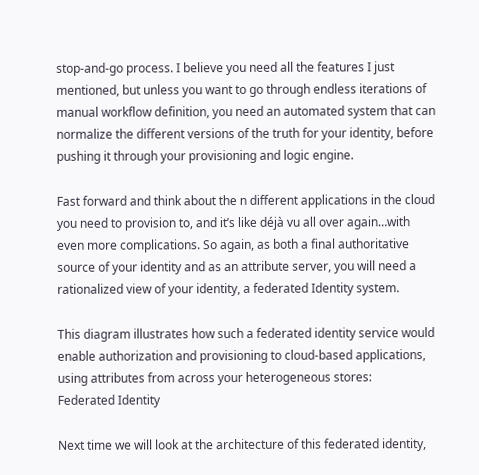stop-and-go process. I believe you need all the features I just mentioned, but unless you want to go through endless iterations of manual workflow definition, you need an automated system that can normalize the different versions of the truth for your identity, before pushing it through your provisioning and logic engine.

Fast forward and think about the n different applications in the cloud you need to provision to, and it’s like déjà vu all over again…with even more complications. So again, as both a final authoritative source of your identity and as an attribute server, you will need a rationalized view of your identity, a federated Identity system.

This diagram illustrates how such a federated identity service would enable authorization and provisioning to cloud-based applications, using attributes from across your heterogeneous stores:
Federated Identity

Next time we will look at the architecture of this federated identity,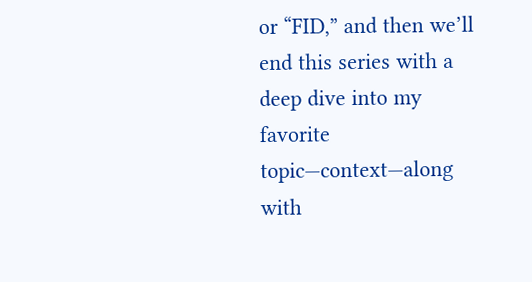or “FID,” and then we’ll end this series with a deep dive into my favorite topic—context—along with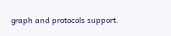graph and protocols support.